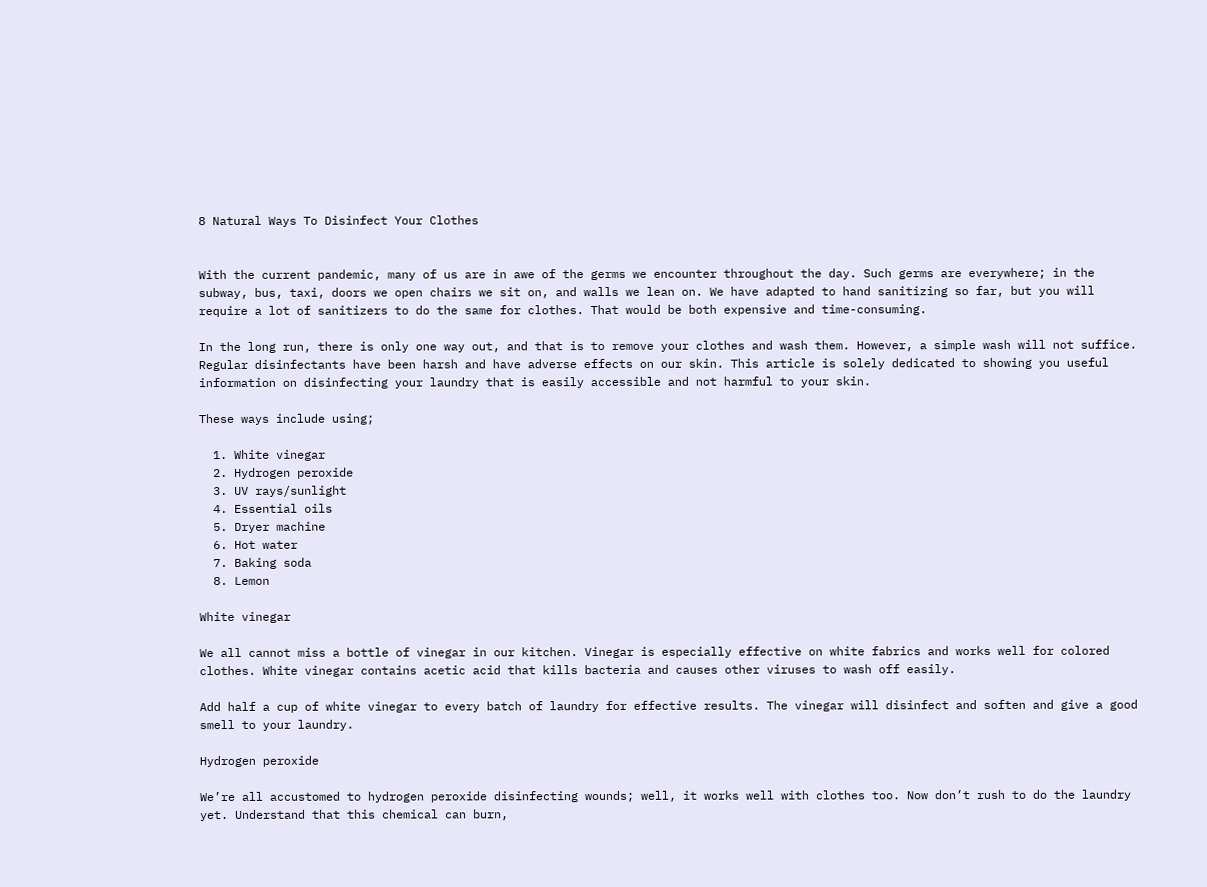8 Natural Ways To Disinfect Your Clothes


With the current pandemic, many of us are in awe of the germs we encounter throughout the day. Such germs are everywhere; in the subway, bus, taxi, doors we open chairs we sit on, and walls we lean on. We have adapted to hand sanitizing so far, but you will require a lot of sanitizers to do the same for clothes. That would be both expensive and time-consuming.

In the long run, there is only one way out, and that is to remove your clothes and wash them. However, a simple wash will not suffice. Regular disinfectants have been harsh and have adverse effects on our skin. This article is solely dedicated to showing you useful information on disinfecting your laundry that is easily accessible and not harmful to your skin.

These ways include using;

  1. White vinegar
  2. Hydrogen peroxide
  3. UV rays/sunlight
  4. Essential oils
  5. Dryer machine
  6. Hot water
  7. Baking soda
  8. Lemon

White vinegar

We all cannot miss a bottle of vinegar in our kitchen. Vinegar is especially effective on white fabrics and works well for colored clothes. White vinegar contains acetic acid that kills bacteria and causes other viruses to wash off easily.

Add half a cup of white vinegar to every batch of laundry for effective results. The vinegar will disinfect and soften and give a good smell to your laundry.

Hydrogen peroxide

We’re all accustomed to hydrogen peroxide disinfecting wounds; well, it works well with clothes too. Now don’t rush to do the laundry yet. Understand that this chemical can burn,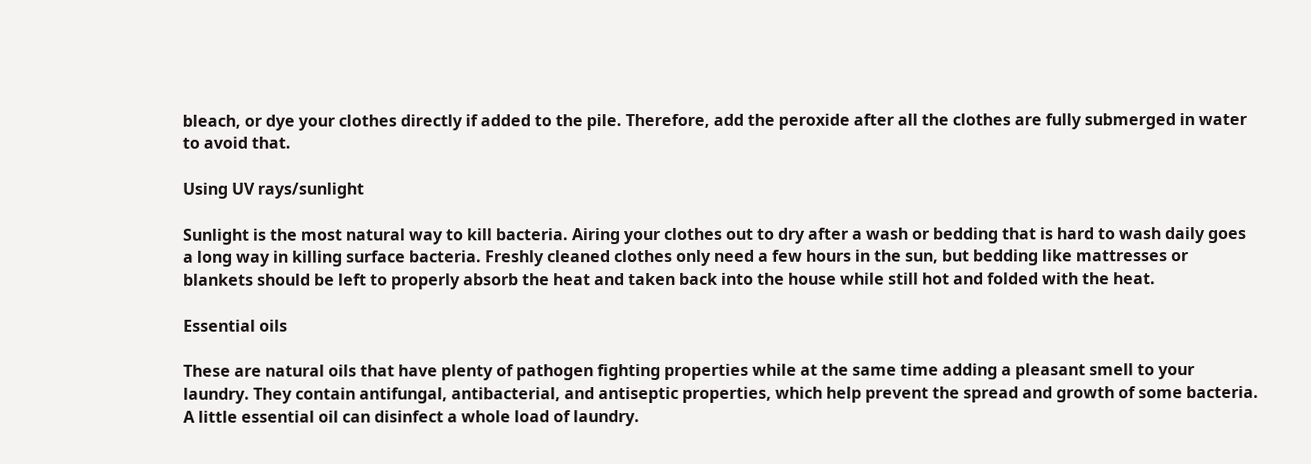bleach, or dye your clothes directly if added to the pile. Therefore, add the peroxide after all the clothes are fully submerged in water to avoid that.

Using UV rays/sunlight

Sunlight is the most natural way to kill bacteria. Airing your clothes out to dry after a wash or bedding that is hard to wash daily goes a long way in killing surface bacteria. Freshly cleaned clothes only need a few hours in the sun, but bedding like mattresses or blankets should be left to properly absorb the heat and taken back into the house while still hot and folded with the heat.

Essential oils

These are natural oils that have plenty of pathogen fighting properties while at the same time adding a pleasant smell to your laundry. They contain antifungal, antibacterial, and antiseptic properties, which help prevent the spread and growth of some bacteria. A little essential oil can disinfect a whole load of laundry.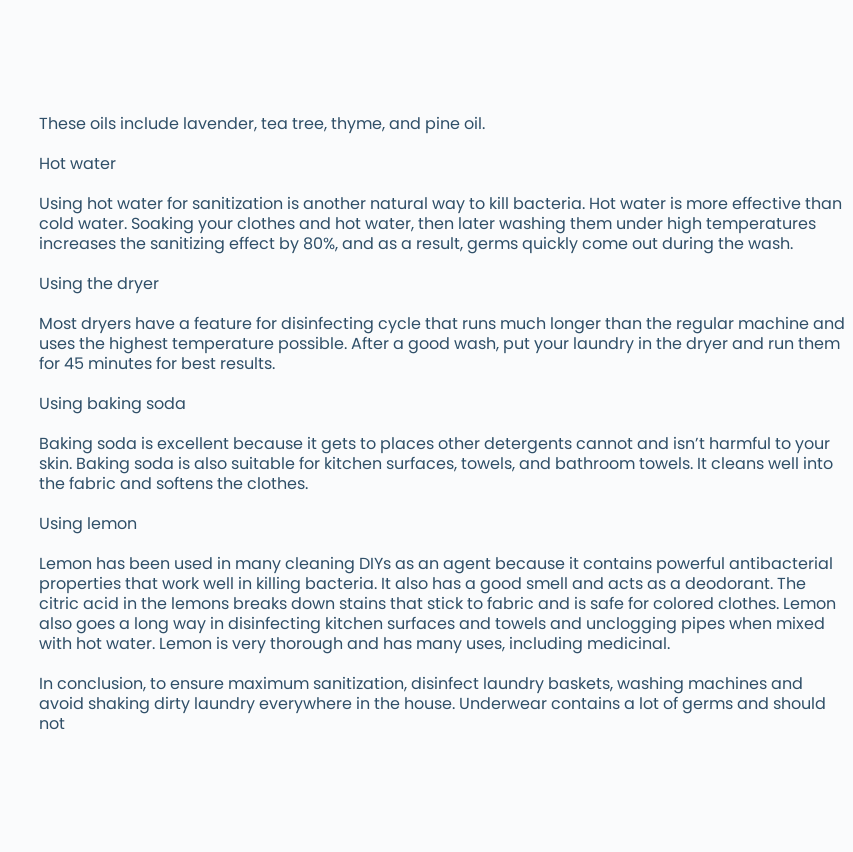These oils include lavender, tea tree, thyme, and pine oil.

Hot water

Using hot water for sanitization is another natural way to kill bacteria. Hot water is more effective than cold water. Soaking your clothes and hot water, then later washing them under high temperatures increases the sanitizing effect by 80%, and as a result, germs quickly come out during the wash.

Using the dryer

Most dryers have a feature for disinfecting cycle that runs much longer than the regular machine and uses the highest temperature possible. After a good wash, put your laundry in the dryer and run them for 45 minutes for best results.

Using baking soda

Baking soda is excellent because it gets to places other detergents cannot and isn’t harmful to your skin. Baking soda is also suitable for kitchen surfaces, towels, and bathroom towels. It cleans well into the fabric and softens the clothes.

Using lemon

Lemon has been used in many cleaning DIYs as an agent because it contains powerful antibacterial properties that work well in killing bacteria. It also has a good smell and acts as a deodorant. The citric acid in the lemons breaks down stains that stick to fabric and is safe for colored clothes. Lemon also goes a long way in disinfecting kitchen surfaces and towels and unclogging pipes when mixed with hot water. Lemon is very thorough and has many uses, including medicinal.

In conclusion, to ensure maximum sanitization, disinfect laundry baskets, washing machines and avoid shaking dirty laundry everywhere in the house. Underwear contains a lot of germs and should not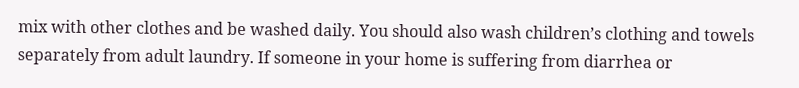mix with other clothes and be washed daily. You should also wash children’s clothing and towels separately from adult laundry. If someone in your home is suffering from diarrhea or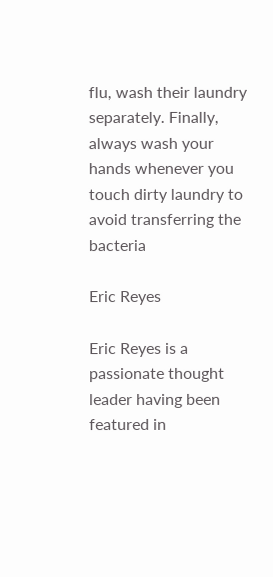flu, wash their laundry separately. Finally, always wash your hands whenever you touch dirty laundry to avoid transferring the bacteria

Eric Reyes

Eric Reyes is a passionate thought leader having been featured in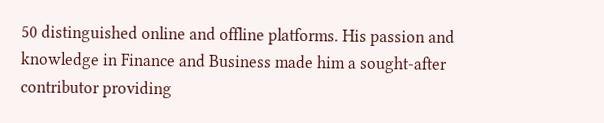50 distinguished online and offline platforms. His passion and knowledge in Finance and Business made him a sought-after contributor providing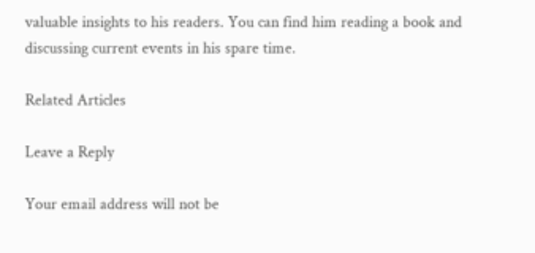valuable insights to his readers. You can find him reading a book and discussing current events in his spare time.

Related Articles

Leave a Reply

Your email address will not be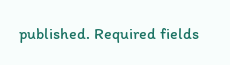published. Required fields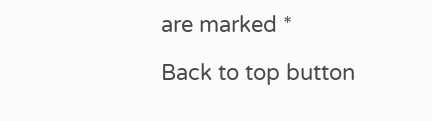are marked *

Back to top button